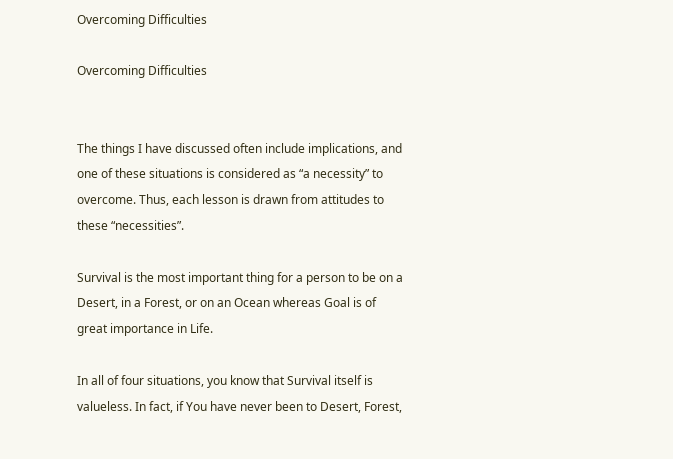Overcoming Difficulties

Overcoming Difficulties


The things I have discussed often include implications, and one of these situations is considered as “a necessity” to overcome. Thus, each lesson is drawn from attitudes to these “necessities”.

Survival is the most important thing for a person to be on a Desert, in a Forest, or on an Ocean whereas Goal is of great importance in Life.

In all of four situations, you know that Survival itself is valueless. In fact, if You have never been to Desert, Forest,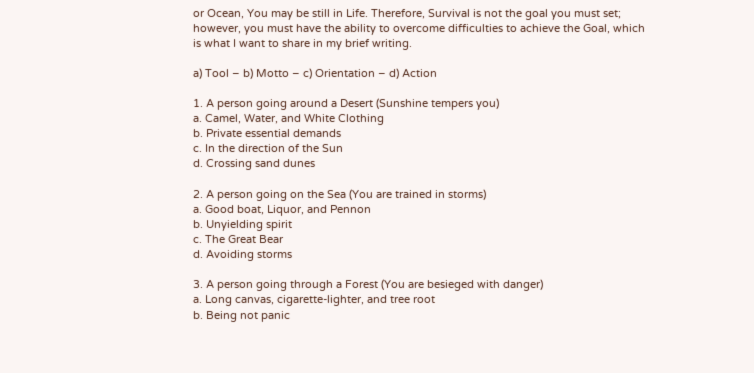or Ocean, You may be still in Life. Therefore, Survival is not the goal you must set; however, you must have the ability to overcome difficulties to achieve the Goal, which is what I want to share in my brief writing.

a) Tool – b) Motto – c) Orientation – d) Action

1. A person going around a Desert (Sunshine tempers you)
a. Camel, Water, and White Clothing
b. Private essential demands
c. In the direction of the Sun
d. Crossing sand dunes

2. A person going on the Sea (You are trained in storms)
a. Good boat, Liquor, and Pennon
b. Unyielding spirit
c. The Great Bear
d. Avoiding storms

3. A person going through a Forest (You are besieged with danger)
a. Long canvas, cigarette-lighter, and tree root
b. Being not panic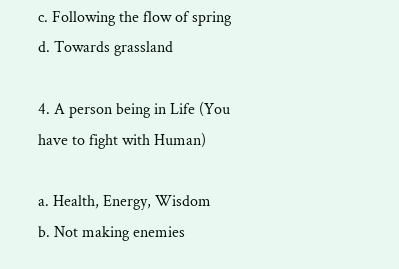c. Following the flow of spring
d. Towards grassland

4. A person being in Life (You have to fight with Human)

a. Health, Energy, Wisdom
b. Not making enemies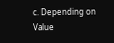c. Depending on Value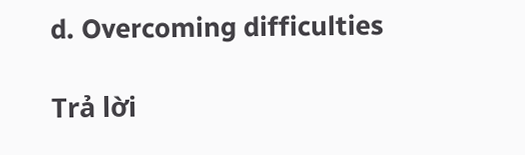d. Overcoming difficulties

Trả lời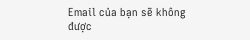Email của bạn sẽ không được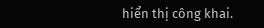hiển thị công khai.